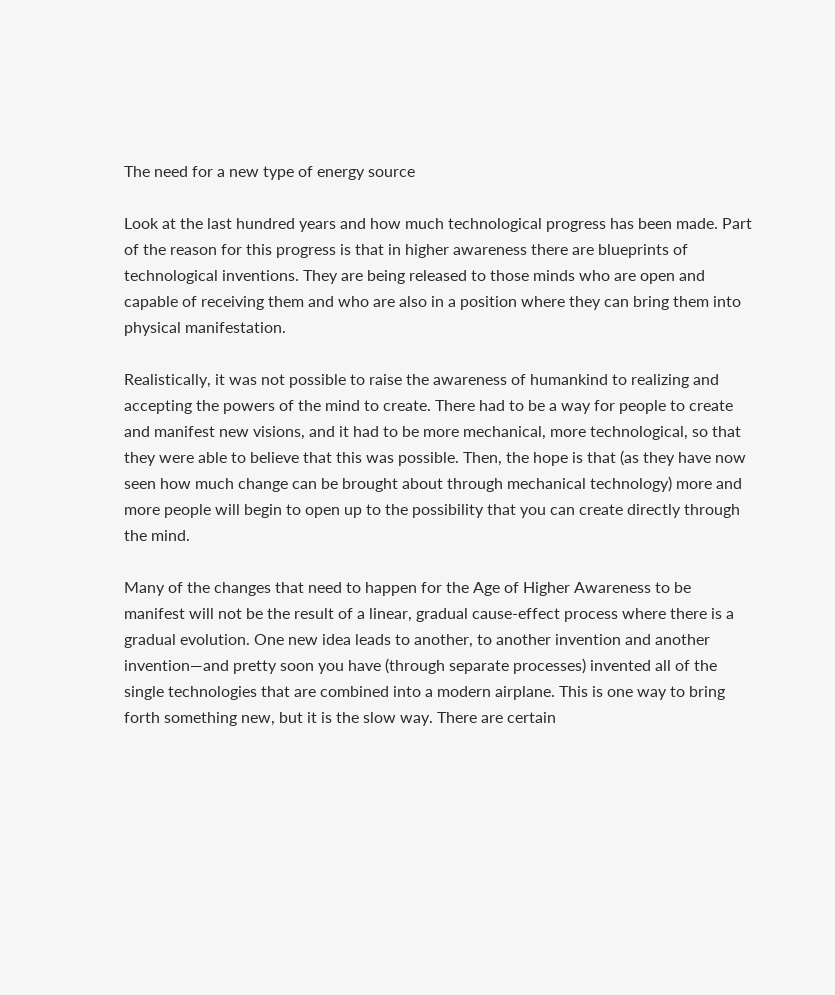The need for a new type of energy source

Look at the last hundred years and how much technological progress has been made. Part of the reason for this progress is that in higher awareness there are blueprints of technological inventions. They are being released to those minds who are open and capable of receiving them and who are also in a position where they can bring them into physical manifestation.

Realistically, it was not possible to raise the awareness of humankind to realizing and accepting the powers of the mind to create. There had to be a way for people to create and manifest new visions, and it had to be more mechanical, more technological, so that they were able to believe that this was possible. Then, the hope is that (as they have now seen how much change can be brought about through mechanical technology) more and more people will begin to open up to the possibility that you can create directly through the mind.

Many of the changes that need to happen for the Age of Higher Awareness to be manifest will not be the result of a linear, gradual cause-effect process where there is a gradual evolution. One new idea leads to another, to another invention and another invention—and pretty soon you have (through separate processes) invented all of the single technologies that are combined into a modern airplane. This is one way to bring forth something new, but it is the slow way. There are certain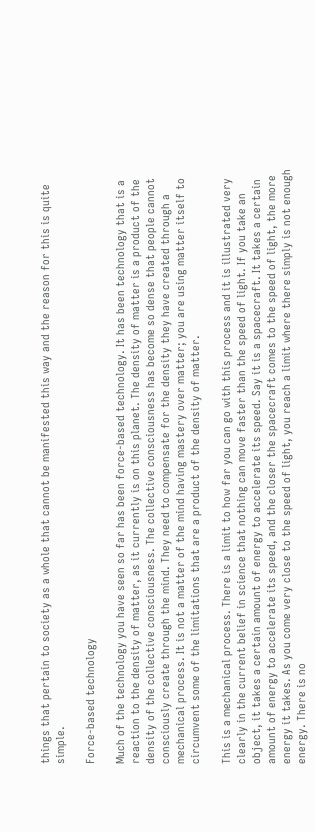things that pertain to society as a whole that cannot be manifested this way and the reason for this is quite simple.

Force-based technology

Much of the technology you have seen so far has been force-based technology. It has been technology that is a reaction to the density of matter, as it currently is on this planet. The density of matter is a product of the density of the collective consciousness. The collective consciousness has become so dense that people cannot consciously create through the mind. They need to compensate for the density they have created through a mechanical process. It is not a matter of the mind having mastery over matter; you are using matter itself to circumvent some of the limitations that are a product of the density of matter.

This is a mechanical process. There is a limit to how far you can go with this process and it is illustrated very clearly in the current belief in science that nothing can move faster than the speed of light. If you take an object, it takes a certain amount of energy to accelerate its speed. Say it is a spacecraft. It takes a certain amount of energy to accelerate its speed, and the closer the spacecraft comes to the speed of light, the more energy it takes. As you come very close to the speed of light, you reach a limit where there simply is not enough energy. There is no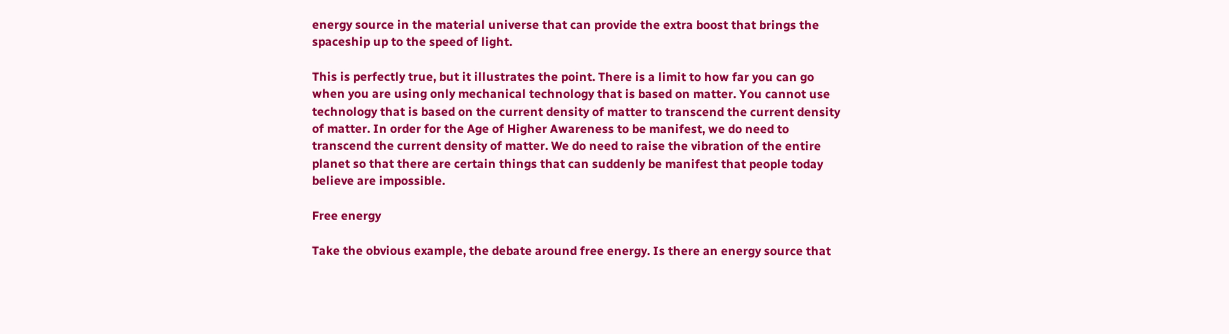energy source in the material universe that can provide the extra boost that brings the spaceship up to the speed of light.

This is perfectly true, but it illustrates the point. There is a limit to how far you can go when you are using only mechanical technology that is based on matter. You cannot use technology that is based on the current density of matter to transcend the current density of matter. In order for the Age of Higher Awareness to be manifest, we do need to transcend the current density of matter. We do need to raise the vibration of the entire planet so that there are certain things that can suddenly be manifest that people today believe are impossible.

Free energy

Take the obvious example, the debate around free energy. Is there an energy source that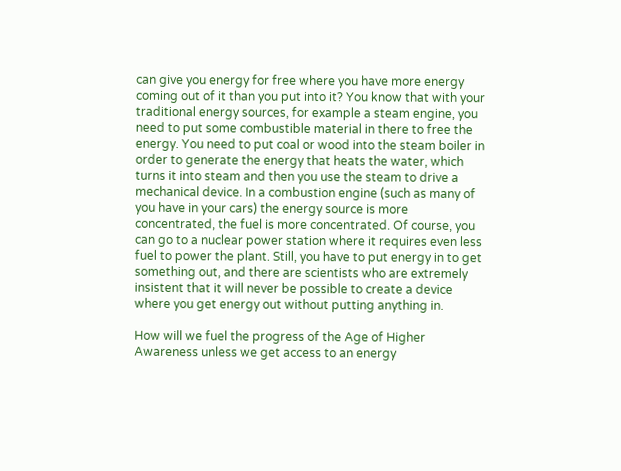can give you energy for free where you have more energy coming out of it than you put into it? You know that with your traditional energy sources, for example a steam engine, you need to put some combustible material in there to free the energy. You need to put coal or wood into the steam boiler in order to generate the energy that heats the water, which turns it into steam and then you use the steam to drive a mechanical device. In a combustion engine (such as many of you have in your cars) the energy source is more concentrated, the fuel is more concentrated. Of course, you can go to a nuclear power station where it requires even less fuel to power the plant. Still, you have to put energy in to get something out, and there are scientists who are extremely insistent that it will never be possible to create a device where you get energy out without putting anything in.

How will we fuel the progress of the Age of Higher Awareness unless we get access to an energy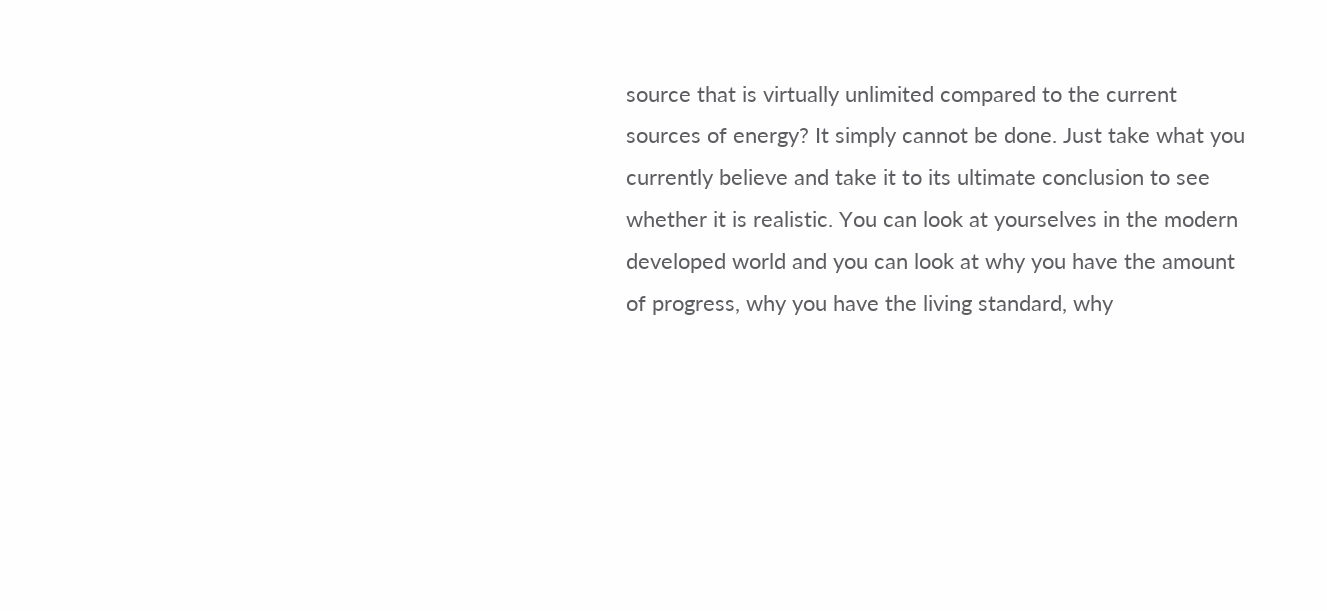source that is virtually unlimited compared to the current sources of energy? It simply cannot be done. Just take what you currently believe and take it to its ultimate conclusion to see whether it is realistic. You can look at yourselves in the modern developed world and you can look at why you have the amount of progress, why you have the living standard, why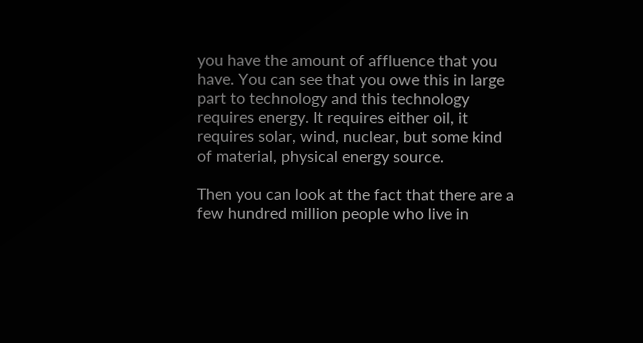you have the amount of affluence that you have. You can see that you owe this in large part to technology and this technology requires energy. It requires either oil, it requires solar, wind, nuclear, but some kind of material, physical energy source.

Then you can look at the fact that there are a few hundred million people who live in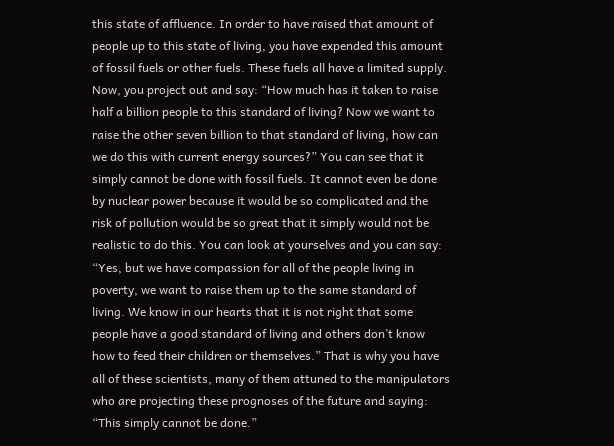this state of affluence. In order to have raised that amount of people up to this state of living, you have expended this amount of fossil fuels or other fuels. These fuels all have a limited supply. Now, you project out and say: “How much has it taken to raise half a billion people to this standard of living? Now we want to raise the other seven billion to that standard of living, how can we do this with current energy sources?” You can see that it simply cannot be done with fossil fuels. It cannot even be done by nuclear power because it would be so complicated and the risk of pollution would be so great that it simply would not be realistic to do this. You can look at yourselves and you can say: “Yes, but we have compassion for all of the people living in poverty, we want to raise them up to the same standard of living. We know in our hearts that it is not right that some people have a good standard of living and others don’t know how to feed their children or themselves.” That is why you have all of these scientists, many of them attuned to the manipulators who are projecting these prognoses of the future and saying: “This simply cannot be done.”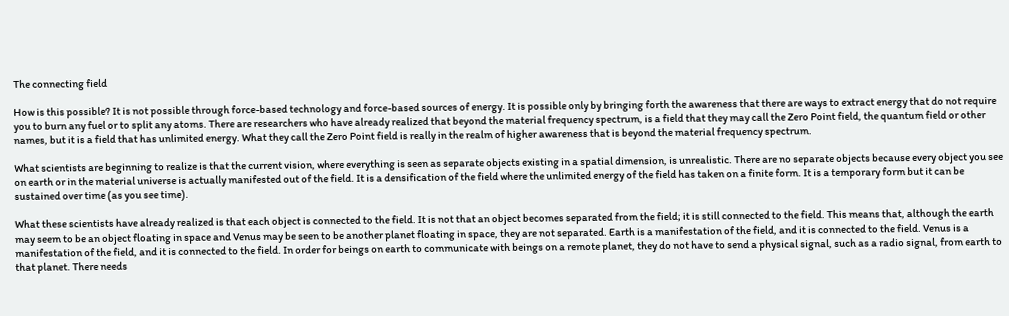The connecting field

How is this possible? It is not possible through force-based technology and force-based sources of energy. It is possible only by bringing forth the awareness that there are ways to extract energy that do not require you to burn any fuel or to split any atoms. There are researchers who have already realized that beyond the material frequency spectrum, is a field that they may call the Zero Point field, the quantum field or other names, but it is a field that has unlimited energy. What they call the Zero Point field is really in the realm of higher awareness that is beyond the material frequency spectrum.

What scientists are beginning to realize is that the current vision, where everything is seen as separate objects existing in a spatial dimension, is unrealistic. There are no separate objects because every object you see on earth or in the material universe is actually manifested out of the field. It is a densification of the field where the unlimited energy of the field has taken on a finite form. It is a temporary form but it can be sustained over time (as you see time).

What these scientists have already realized is that each object is connected to the field. It is not that an object becomes separated from the field; it is still connected to the field. This means that, although the earth may seem to be an object floating in space and Venus may be seen to be another planet floating in space, they are not separated. Earth is a manifestation of the field, and it is connected to the field. Venus is a manifestation of the field, and it is connected to the field. In order for beings on earth to communicate with beings on a remote planet, they do not have to send a physical signal, such as a radio signal, from earth to that planet. There needs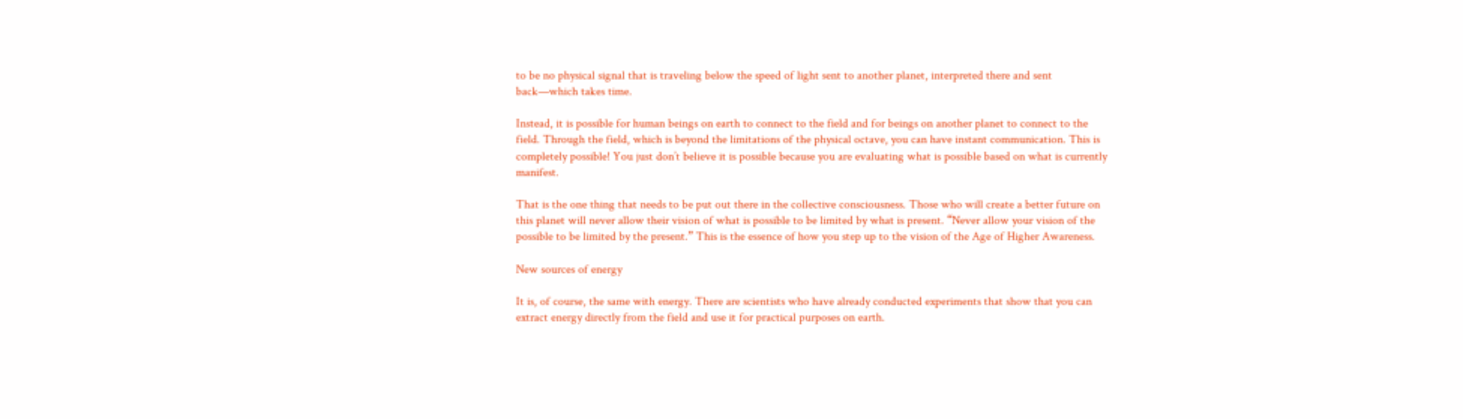to be no physical signal that is traveling below the speed of light sent to another planet, interpreted there and sent back—which takes time.

Instead, it is possible for human beings on earth to connect to the field and for beings on another planet to connect to the field. Through the field, which is beyond the limitations of the physical octave, you can have instant communication. This is completely possible! You just don’t believe it is possible because you are evaluating what is possible based on what is currently manifest.

That is the one thing that needs to be put out there in the collective consciousness. Those who will create a better future on this planet will never allow their vision of what is possible to be limited by what is present. “Never allow your vision of the possible to be limited by the present.” This is the essence of how you step up to the vision of the Age of Higher Awareness.

New sources of energy

It is, of course, the same with energy. There are scientists who have already conducted experiments that show that you can extract energy directly from the field and use it for practical purposes on earth.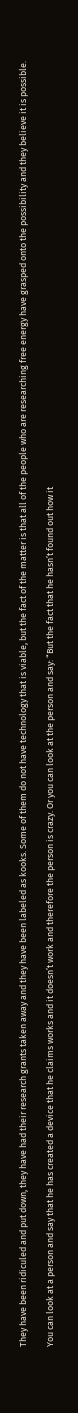They have been ridiculed and put down, they have had their research grants taken away and they have been labeled as kooks. Some of them do not have technology that is viable, but the fact of the matter is that all of the people who are researching free energy have grasped onto the possibility and they believe it is possible.

You can look at a person and say that he has created a device that he claims works and it doesn’t work and therefore the person is crazy. Or you can look at the person and say: “But the fact that he hasn’t found out how it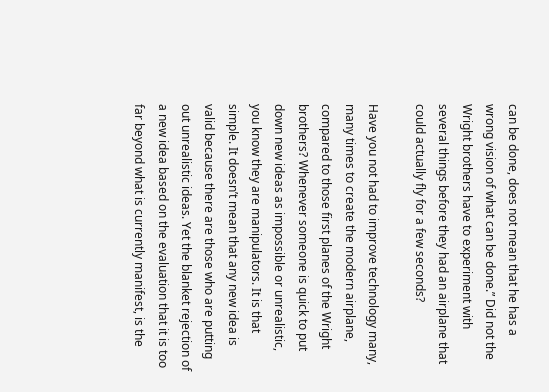can be done, does not mean that he has a wrong vision of what can be done.” Did not the Wright brothers have to experiment with several things before they had an airplane that could actually fly for a few seconds?

Have you not had to improve technology many, many times to create the modern airplane, compared to those first planes of the Wright brothers? Whenever someone is quick to put down new ideas as impossible or unrealistic, you know they are manipulators. It is that simple. It doesn’t mean that any new idea is valid because there are those who are putting out unrealistic ideas. Yet the blanket rejection of a new idea based on the evaluation that it is too far beyond what is currently manifest, is the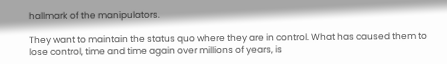hallmark of the manipulators.

They want to maintain the status quo where they are in control. What has caused them to lose control, time and time again over millions of years, is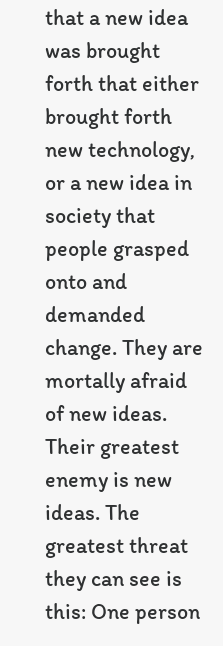that a new idea was brought forth that either brought forth new technology, or a new idea in society that people grasped onto and demanded change. They are mortally afraid of new ideas. Their greatest enemy is new ideas. The greatest threat they can see is this: One person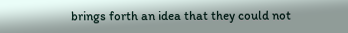brings forth an idea that they could not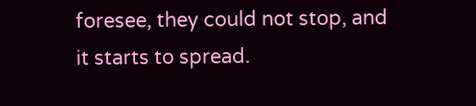foresee, they could not stop, and it starts to spread.